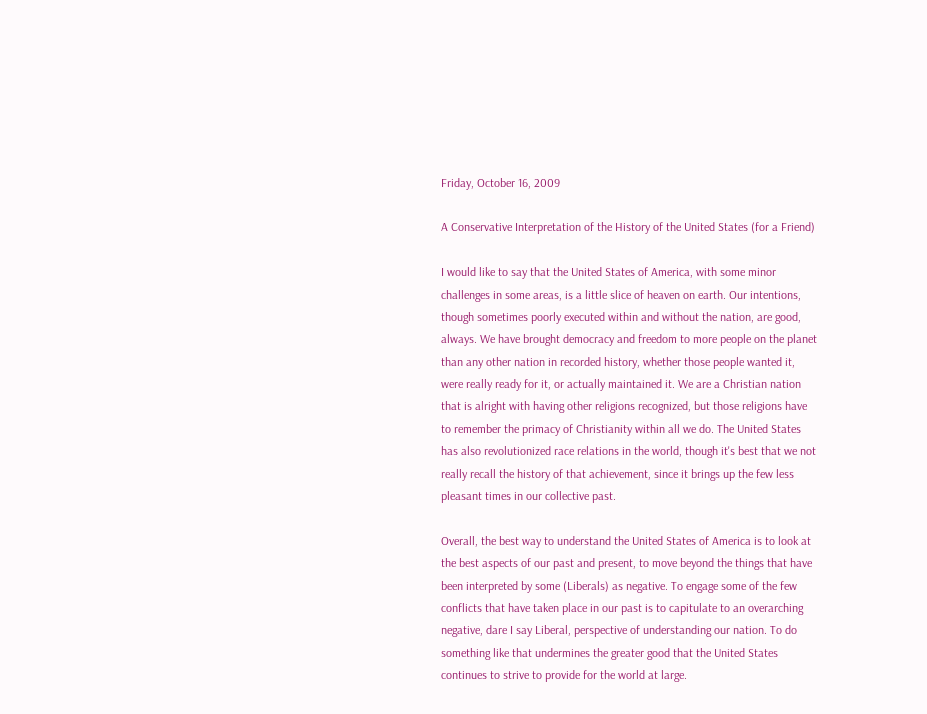Friday, October 16, 2009

A Conservative Interpretation of the History of the United States (for a Friend)

I would like to say that the United States of America, with some minor challenges in some areas, is a little slice of heaven on earth. Our intentions, though sometimes poorly executed within and without the nation, are good, always. We have brought democracy and freedom to more people on the planet than any other nation in recorded history, whether those people wanted it, were really ready for it, or actually maintained it. We are a Christian nation that is alright with having other religions recognized, but those religions have to remember the primacy of Christianity within all we do. The United States has also revolutionized race relations in the world, though it's best that we not really recall the history of that achievement, since it brings up the few less pleasant times in our collective past.

Overall, the best way to understand the United States of America is to look at the best aspects of our past and present, to move beyond the things that have been interpreted by some (Liberals) as negative. To engage some of the few conflicts that have taken place in our past is to capitulate to an overarching negative, dare I say Liberal, perspective of understanding our nation. To do something like that undermines the greater good that the United States continues to strive to provide for the world at large.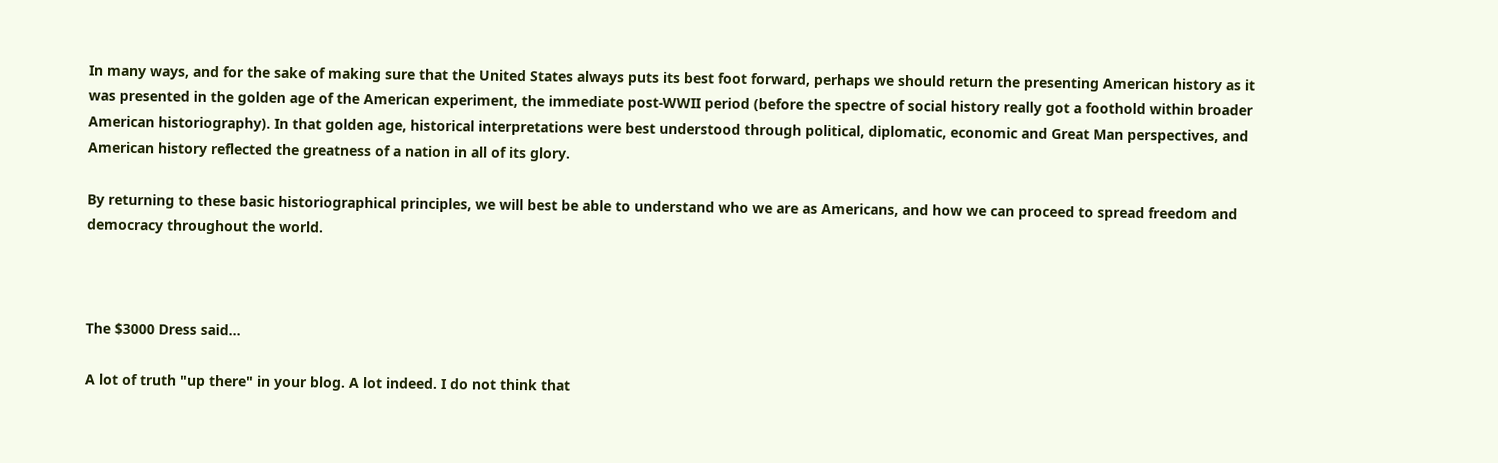In many ways, and for the sake of making sure that the United States always puts its best foot forward, perhaps we should return the presenting American history as it was presented in the golden age of the American experiment, the immediate post-WWII period (before the spectre of social history really got a foothold within broader American historiography). In that golden age, historical interpretations were best understood through political, diplomatic, economic and Great Man perspectives, and American history reflected the greatness of a nation in all of its glory.

By returning to these basic historiographical principles, we will best be able to understand who we are as Americans, and how we can proceed to spread freedom and democracy throughout the world.



The $3000 Dress said...

A lot of truth "up there" in your blog. A lot indeed. I do not think that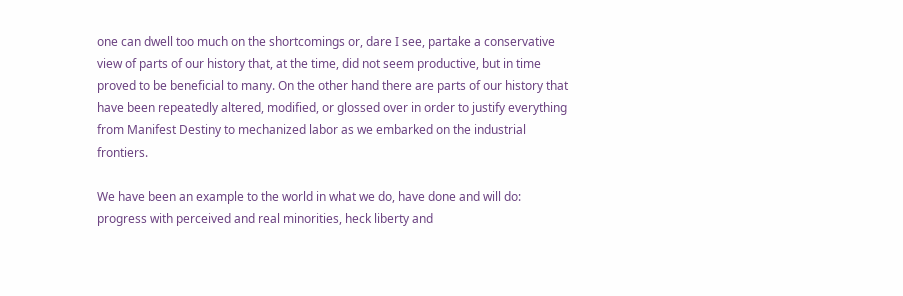one can dwell too much on the shortcomings or, dare I see, partake a conservative view of parts of our history that, at the time, did not seem productive, but in time proved to be beneficial to many. On the other hand there are parts of our history that have been repeatedly altered, modified, or glossed over in order to justify everything from Manifest Destiny to mechanized labor as we embarked on the industrial frontiers.

We have been an example to the world in what we do, have done and will do: progress with perceived and real minorities, heck liberty and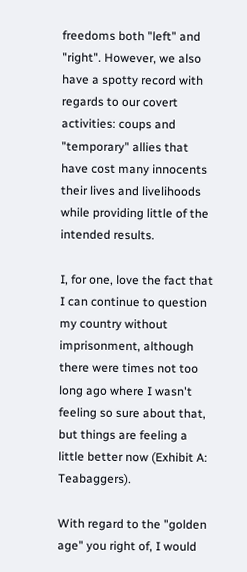freedoms both "left" and "right". However, we also have a spotty record with regards to our covert activities: coups and "temporary" allies that have cost many innocents their lives and livelihoods while providing little of the intended results.

I, for one, love the fact that I can continue to question my country without imprisonment, although there were times not too long ago where I wasn't feeling so sure about that, but things are feeling a little better now (Exhibit A: Teabaggers).

With regard to the "golden age" you right of, I would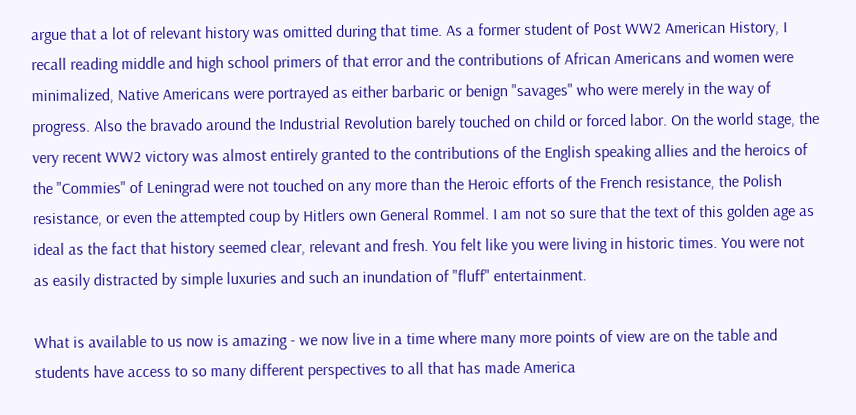argue that a lot of relevant history was omitted during that time. As a former student of Post WW2 American History, I recall reading middle and high school primers of that error and the contributions of African Americans and women were minimalized, Native Americans were portrayed as either barbaric or benign "savages" who were merely in the way of progress. Also the bravado around the Industrial Revolution barely touched on child or forced labor. On the world stage, the very recent WW2 victory was almost entirely granted to the contributions of the English speaking allies and the heroics of the "Commies" of Leningrad were not touched on any more than the Heroic efforts of the French resistance, the Polish resistance, or even the attempted coup by Hitlers own General Rommel. I am not so sure that the text of this golden age as ideal as the fact that history seemed clear, relevant and fresh. You felt like you were living in historic times. You were not as easily distracted by simple luxuries and such an inundation of "fluff" entertainment.

What is available to us now is amazing - we now live in a time where many more points of view are on the table and students have access to so many different perspectives to all that has made America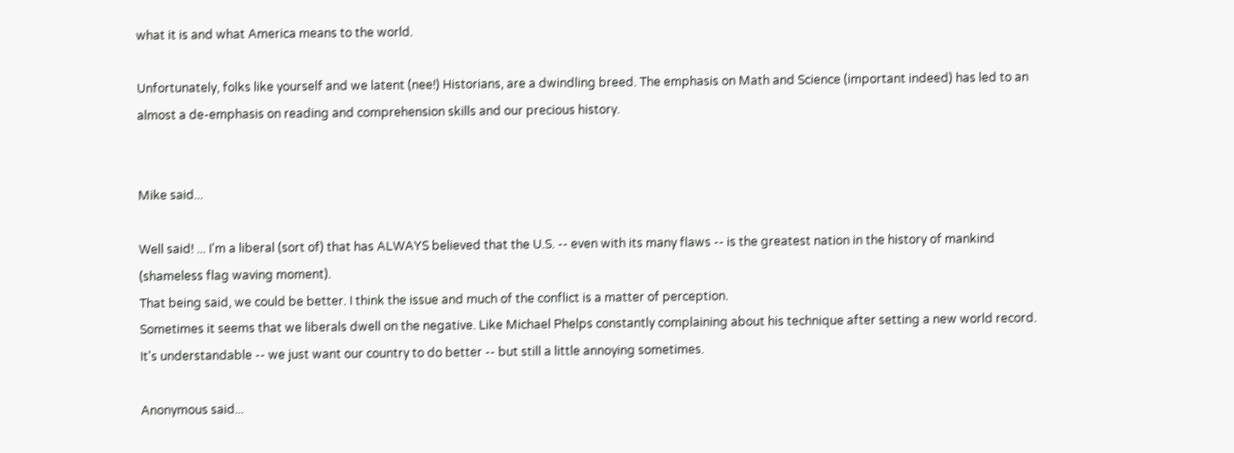what it is and what America means to the world.

Unfortunately, folks like yourself and we latent (nee!) Historians, are a dwindling breed. The emphasis on Math and Science (important indeed) has led to an almost a de-emphasis on reading and comprehension skills and our precious history.


Mike said...

Well said! ... I'm a liberal (sort of) that has ALWAYS believed that the U.S. -- even with its many flaws -- is the greatest nation in the history of mankind (shameless flag waving moment).
That being said, we could be better. I think the issue and much of the conflict is a matter of perception.
Sometimes it seems that we liberals dwell on the negative. Like Michael Phelps constantly complaining about his technique after setting a new world record.
It's understandable -- we just want our country to do better -- but still a little annoying sometimes.

Anonymous said...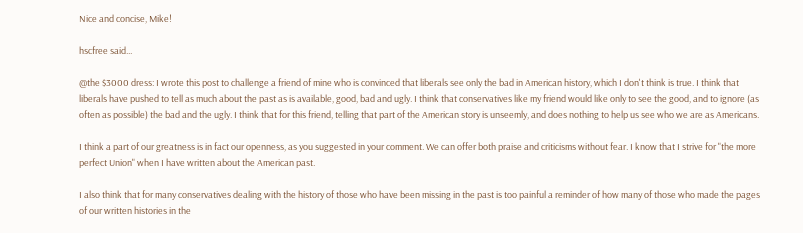Nice and concise, Mike!

hscfree said...

@the $3000 dress: I wrote this post to challenge a friend of mine who is convinced that liberals see only the bad in American history, which I don't think is true. I think that liberals have pushed to tell as much about the past as is available, good, bad and ugly. I think that conservatives like my friend would like only to see the good, and to ignore (as often as possible) the bad and the ugly. I think that for this friend, telling that part of the American story is unseemly, and does nothing to help us see who we are as Americans.

I think a part of our greatness is in fact our openness, as you suggested in your comment. We can offer both praise and criticisms without fear. I know that I strive for "the more perfect Union" when I have written about the American past.

I also think that for many conservatives dealing with the history of those who have been missing in the past is too painful a reminder of how many of those who made the pages of our written histories in the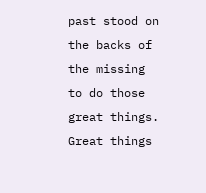past stood on the backs of the missing to do those great things. Great things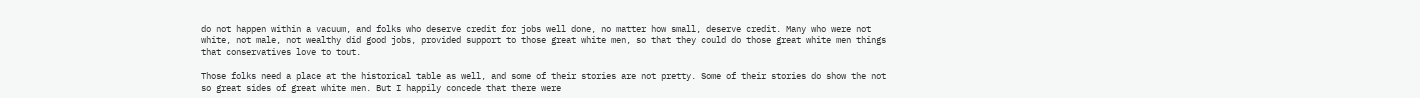do not happen within a vacuum, and folks who deserve credit for jobs well done, no matter how small, deserve credit. Many who were not white, not male, not wealthy did good jobs, provided support to those great white men, so that they could do those great white men things that conservatives love to tout.

Those folks need a place at the historical table as well, and some of their stories are not pretty. Some of their stories do show the not so great sides of great white men. But I happily concede that there were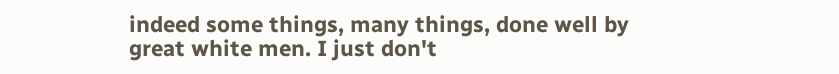indeed some things, many things, done well by great white men. I just don't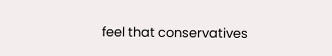feel that conservatives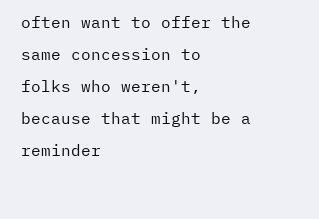often want to offer the same concession to folks who weren't, because that might be a reminder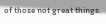of those not great things.